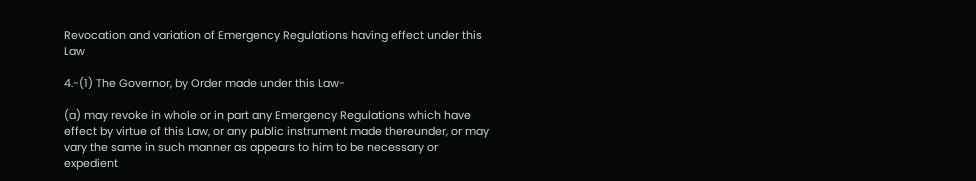Revocation and variation of Emergency Regulations having effect under this Law

4.-(1) The Governor, by Order made under this Law-

(a) may revoke in whole or in part any Emergency Regulations which have effect by virtue of this Law, or any public instrument made thereunder, or may vary the same in such manner as appears to him to be necessary or expedient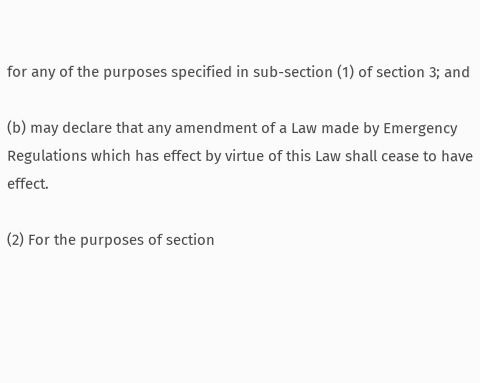for any of the purposes specified in sub-section (1) of section 3; and

(b) may declare that any amendment of a Law made by Emergency Regulations which has effect by virtue of this Law shall cease to have effect.

(2) For the purposes of section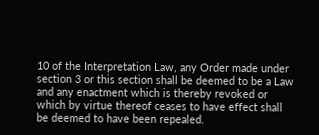10 of the Interpretation Law, any Order made under section 3 or this section shall be deemed to be a Law and any enactment which is thereby revoked or which by virtue thereof ceases to have effect shall be deemed to have been repealed.